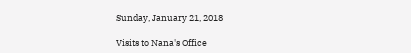Sunday, January 21, 2018

Visits to Nana's Office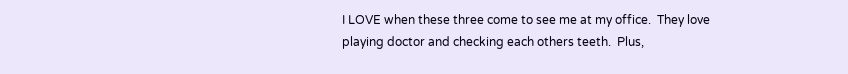I LOVE when these three come to see me at my office.  They love playing doctor and checking each others teeth.  Plus,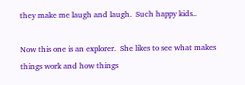they make me laugh and laugh.  Such happy kids..

Now this one is an explorer.  She likes to see what makes things work and how things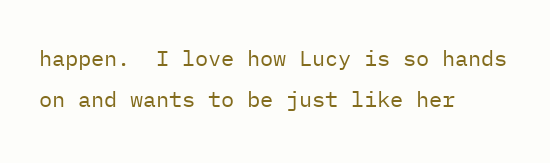happen.  I love how Lucy is so hands on and wants to be just like her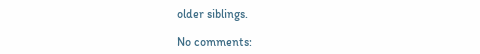older siblings.

No comments: